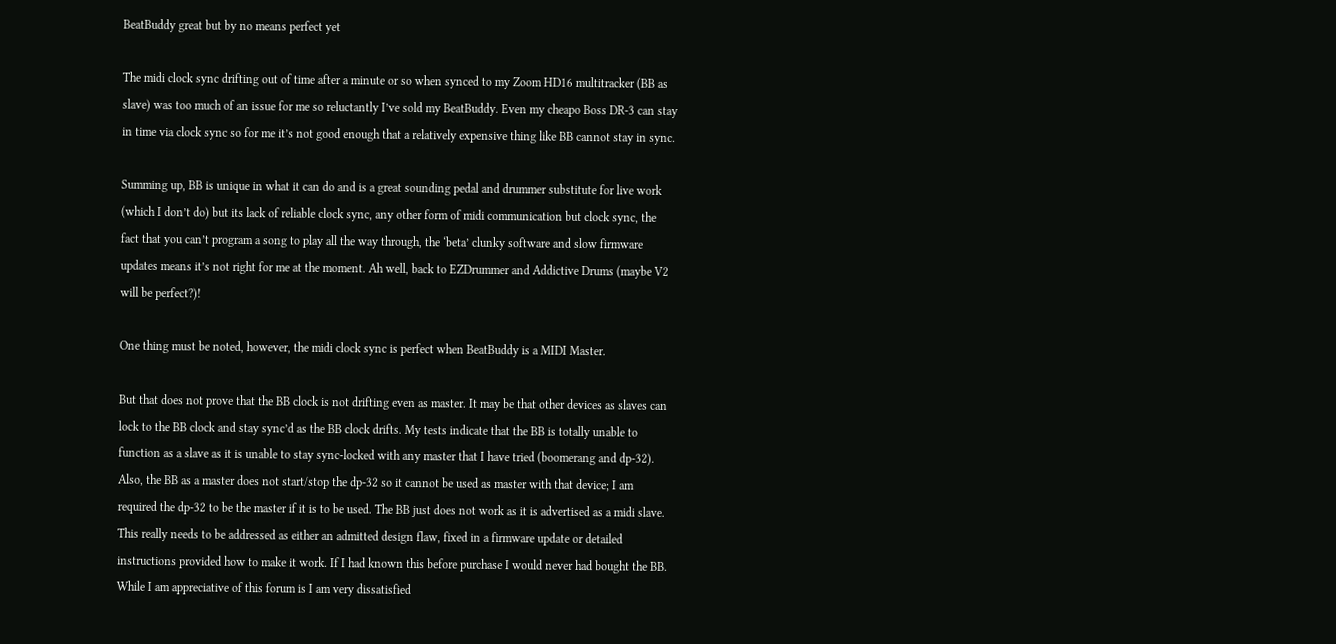BeatBuddy great but by no means perfect yet

The midi clock sync drifting out of time after a minute or so when synced to my Zoom HD16 multitracker (BB as slave) was too much of an issue for me so reluctantly I’ve sold my BeatBuddy. Even my cheapo Boss DR-3 can stay in time via clock sync so for me it’s not good enough that a relatively expensive thing like BB cannot stay in sync.

Summing up, BB is unique in what it can do and is a great sounding pedal and drummer substitute for live work (which I don’t do) but its lack of reliable clock sync, any other form of midi communication but clock sync, the fact that you can’t program a song to play all the way through, the ‘beta’ clunky software and slow firmware updates means it’s not right for me at the moment. Ah well, back to EZDrummer and Addictive Drums (maybe V2 will be perfect?)!

One thing must be noted, however, the midi clock sync is perfect when BeatBuddy is a MIDI Master.

But that does not prove that the BB clock is not drifting even as master. It may be that other devices as slaves can lock to the BB clock and stay sync’d as the BB clock drifts. My tests indicate that the BB is totally unable to function as a slave as it is unable to stay sync-locked with any master that I have tried (boomerang and dp-32). Also, the BB as a master does not start/stop the dp-32 so it cannot be used as master with that device; I am required the dp-32 to be the master if it is to be used. The BB just does not work as it is advertised as a midi slave. This really needs to be addressed as either an admitted design flaw, fixed in a firmware update or detailed instructions provided how to make it work. If I had known this before purchase I would never had bought the BB. While I am appreciative of this forum is I am very dissatisfied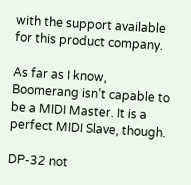with the support available for this product company.

As far as I know, Boomerang isn’t capable to be a MIDI Master. It is a perfect MIDI Slave, though.

DP-32 not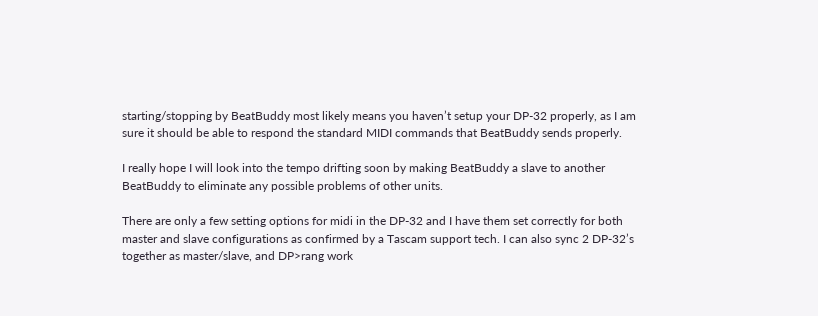starting/stopping by BeatBuddy most likely means you haven’t setup your DP-32 properly, as I am sure it should be able to respond the standard MIDI commands that BeatBuddy sends properly.

I really hope I will look into the tempo drifting soon by making BeatBuddy a slave to another BeatBuddy to eliminate any possible problems of other units.

There are only a few setting options for midi in the DP-32 and I have them set correctly for both master and slave configurations as confirmed by a Tascam support tech. I can also sync 2 DP-32’s together as master/slave, and DP>rang work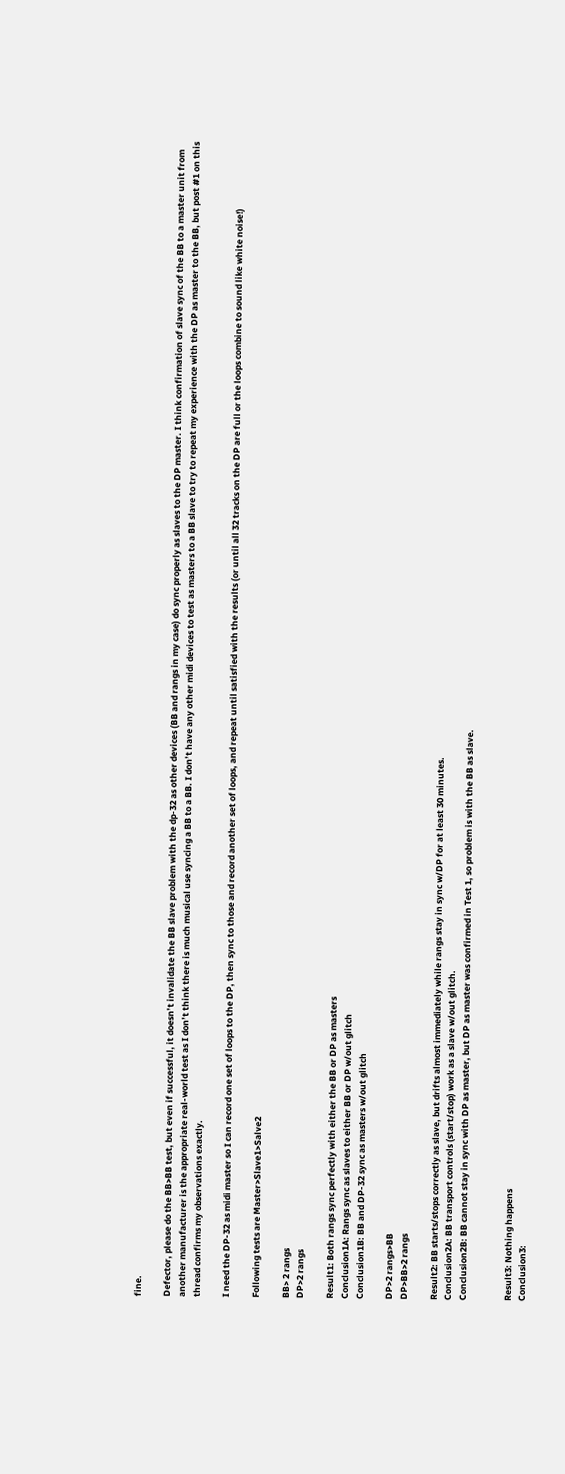fine.

Defector, please do the BB>BB test, but even if successful, it doesn’t invalidate the BB slave problem with the dp-32 as other devices (BB and rangs in my case) do sync properly as slaves to the DP master. I think confirmation of slave sync of the BB to a master unit from another manufacturer is the appropriate real-world test as I don’t think there is much musical use syncing a BB to a BB. I don’t have any other midi devices to test as masters to a BB slave to try to repeat my experience with the DP as master to the BB, but post #1 on this thread confirms my observations exactly.

I need the DP-32 as midi master so I can record one set of loops to the DP, then sync to those and record another set of loops, and repeat until satisfied with the results (or until all 32 tracks on the DP are full or the loops combine to sound like white noise!)

Following tests are Master>Slave1>Salve2

BB> 2 rangs
DP>2 rangs

Result1: Both rangs sync perfectly with either the BB or DP as masters
Conclusion1A: Rangs sync as slaves to either BB or DP w/out glitch
Conclusion1B: BB and DP-32 sync as masters w/out glitch

DP>2 rangs>BB
DP>BB>2 rangs

Result2: BB starts/stops correctly as slave, but drifts almost immediately while rangs stay in sync w/DP for at least 30 minutes.
Conclusion2A: BB transport controls (start/stop) work as a slave w/out glitch.
Conclusion2B: BB cannot stay in sync with DP as master, but DP as master was confirmed in Test 1, so problem is with the BB as slave.


Result3: Nothing happens
Conclusion3: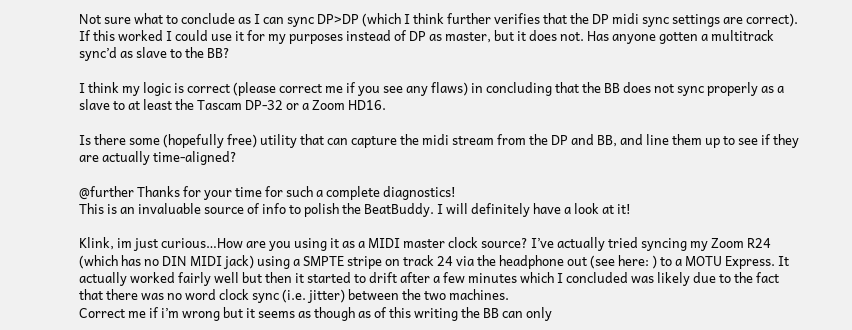Not sure what to conclude as I can sync DP>DP (which I think further verifies that the DP midi sync settings are correct). If this worked I could use it for my purposes instead of DP as master, but it does not. Has anyone gotten a multitrack sync’d as slave to the BB?

I think my logic is correct (please correct me if you see any flaws) in concluding that the BB does not sync properly as a slave to at least the Tascam DP-32 or a Zoom HD16.

Is there some (hopefully free) utility that can capture the midi stream from the DP and BB, and line them up to see if they are actually time-aligned?

@further Thanks for your time for such a complete diagnostics!
This is an invaluable source of info to polish the BeatBuddy. I will definitely have a look at it!

Klink, im just curious…How are you using it as a MIDI master clock source? I’ve actually tried syncing my Zoom R24 (which has no DIN MIDI jack) using a SMPTE stripe on track 24 via the headphone out (see here: ) to a MOTU Express. It actually worked fairly well but then it started to drift after a few minutes which I concluded was likely due to the fact that there was no word clock sync (i.e. jitter) between the two machines.
Correct me if i’m wrong but it seems as though as of this writing the BB can only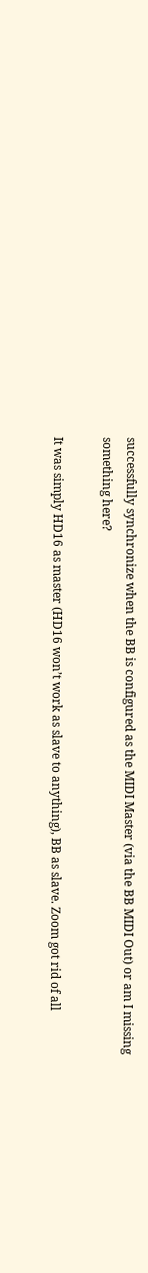successfully synchronize when the BB is configured as the MIDI Master (via the BB MIDI Out) or am I missing something here?

It was simply HD16 as master (HD16 won’t work as slave to anything), BB as slave. Zoom got rid of all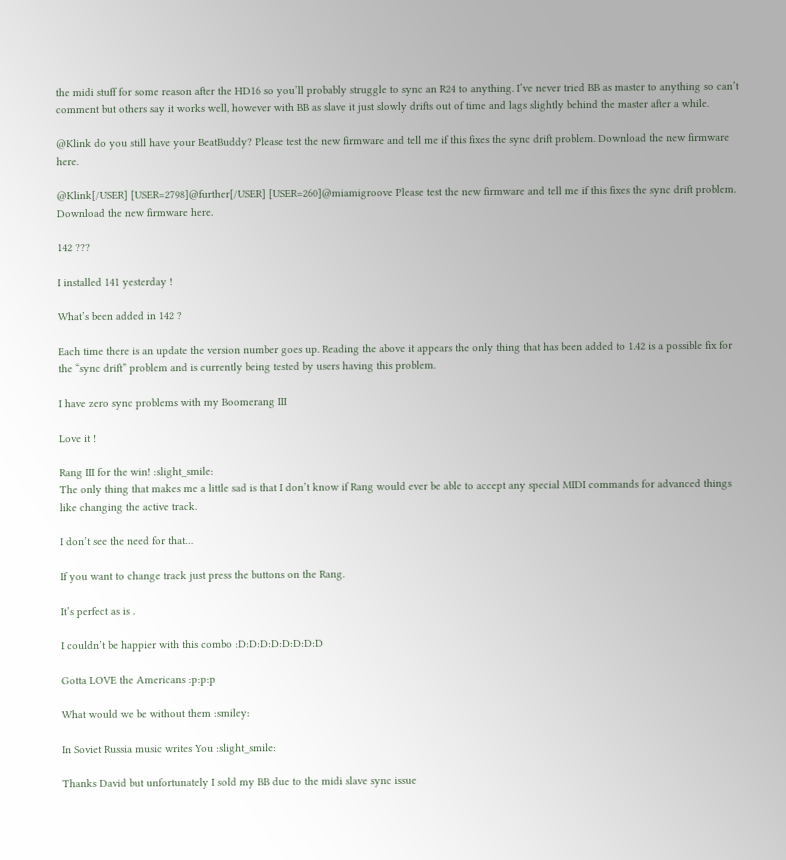the midi stuff for some reason after the HD16 so you’ll probably struggle to sync an R24 to anything. I’ve never tried BB as master to anything so can’t comment but others say it works well, however with BB as slave it just slowly drifts out of time and lags slightly behind the master after a while.

@Klink do you still have your BeatBuddy? Please test the new firmware and tell me if this fixes the sync drift problem. Download the new firmware here.

@Klink[/USER] [USER=2798]@further[/USER] [USER=260]@miamigroove Please test the new firmware and tell me if this fixes the sync drift problem. Download the new firmware here.

142 ???

I installed 141 yesterday !

What’s been added in 142 ?

Each time there is an update the version number goes up. Reading the above it appears the only thing that has been added to 1.42 is a possible fix for the “sync drift” problem and is currently being tested by users having this problem.

I have zero sync problems with my Boomerang III

Love it !

Rang III for the win! :slight_smile:
The only thing that makes me a little sad is that I don’t know if Rang would ever be able to accept any special MIDI commands for advanced things like changing the active track.

I don’t see the need for that…

If you want to change track just press the buttons on the Rang.

It’s perfect as is .

I couldn’t be happier with this combo :D:D:D:D:D:D:D:D

Gotta LOVE the Americans :p:p:p

What would we be without them :smiley:

In Soviet Russia music writes You :slight_smile:

Thanks David but unfortunately I sold my BB due to the midi slave sync issue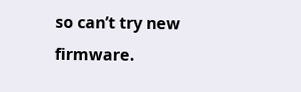so can’t try new firmware.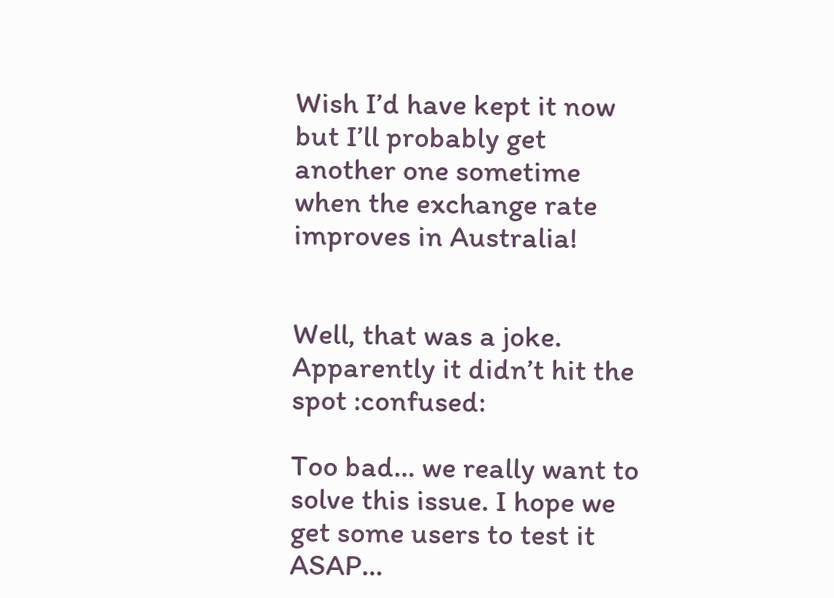Wish I’d have kept it now but I’ll probably get another one sometime when the exchange rate improves in Australia!


Well, that was a joke. Apparently it didn’t hit the spot :confused:

Too bad… we really want to solve this issue. I hope we get some users to test it ASAP…